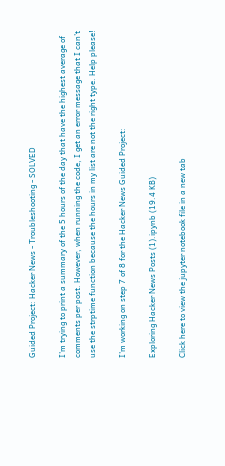Guided Project: Hacker News - Troubleshooting - SOLVED

I’m trying to print a summary of the 5 hours of the day that have the highest average of comments per post. However, when running the code, I get an error message that I can’t use the strptime function because the hours in my list are not the right type. Help please!

I’m working on step 7 of 8 for the Hacker News Guided Project:

Exploring Hacker News Posts (1).ipynb (19.4 KB)

Click here to view the jupyter notebook file in a new tab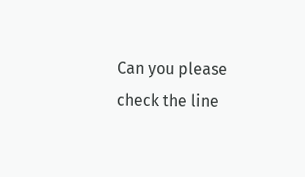Can you please check the line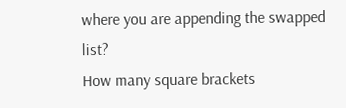where you are appending the swapped list?
How many square brackets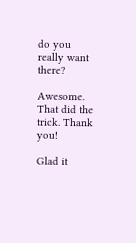do you really want there?

Awesome. That did the trick. Thank you!

Glad it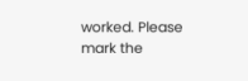worked. Please mark the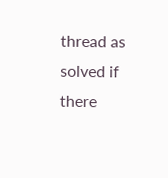thread as solved if there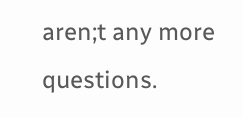aren;t any more questions.